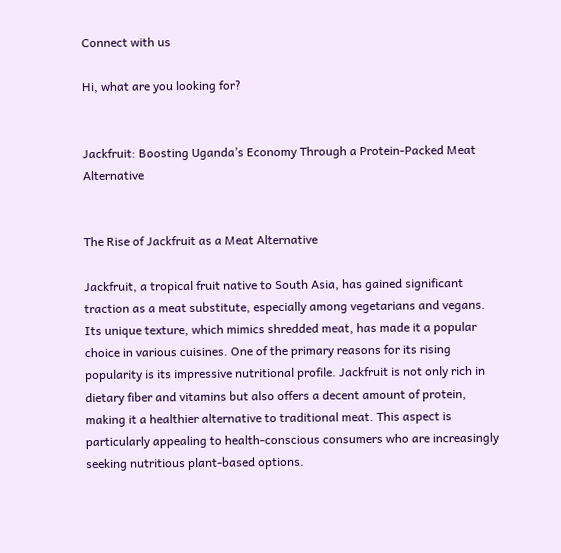Connect with us

Hi, what are you looking for?


Jackfruit: Boosting Uganda’s Economy Through a Protein-Packed Meat Alternative


The Rise of Jackfruit as a Meat Alternative

Jackfruit, a tropical fruit native to South Asia, has gained significant traction as a meat substitute, especially among vegetarians and vegans. Its unique texture, which mimics shredded meat, has made it a popular choice in various cuisines. One of the primary reasons for its rising popularity is its impressive nutritional profile. Jackfruit is not only rich in dietary fiber and vitamins but also offers a decent amount of protein, making it a healthier alternative to traditional meat. This aspect is particularly appealing to health-conscious consumers who are increasingly seeking nutritious plant-based options.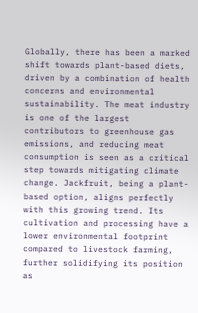Globally, there has been a marked shift towards plant-based diets, driven by a combination of health concerns and environmental sustainability. The meat industry is one of the largest contributors to greenhouse gas emissions, and reducing meat consumption is seen as a critical step towards mitigating climate change. Jackfruit, being a plant-based option, aligns perfectly with this growing trend. Its cultivation and processing have a lower environmental footprint compared to livestock farming, further solidifying its position as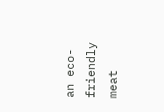an eco-friendly meat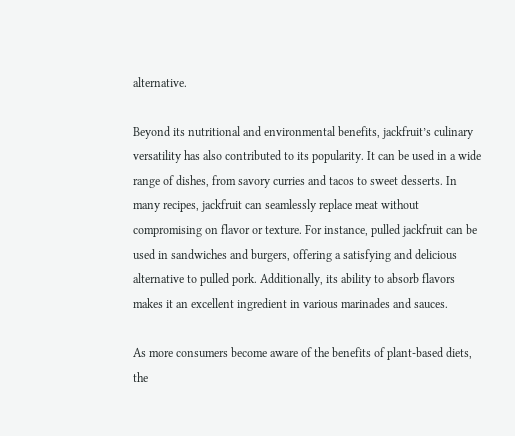alternative.

Beyond its nutritional and environmental benefits, jackfruit’s culinary versatility has also contributed to its popularity. It can be used in a wide range of dishes, from savory curries and tacos to sweet desserts. In many recipes, jackfruit can seamlessly replace meat without compromising on flavor or texture. For instance, pulled jackfruit can be used in sandwiches and burgers, offering a satisfying and delicious alternative to pulled pork. Additionally, its ability to absorb flavors makes it an excellent ingredient in various marinades and sauces.

As more consumers become aware of the benefits of plant-based diets, the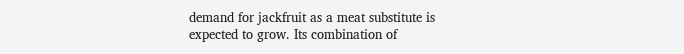demand for jackfruit as a meat substitute is expected to grow. Its combination of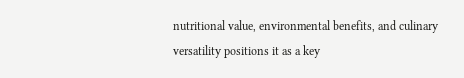nutritional value, environmental benefits, and culinary versatility positions it as a key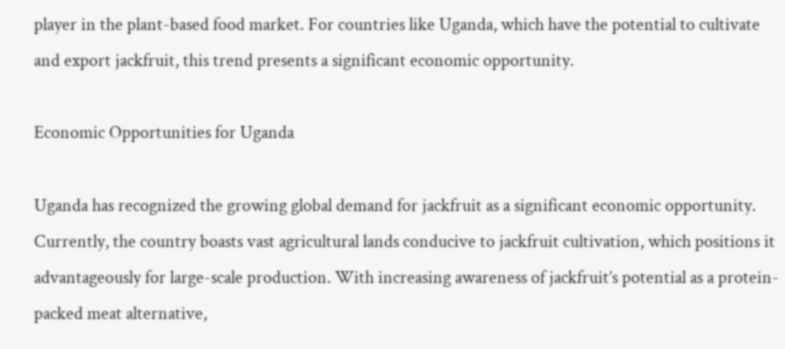player in the plant-based food market. For countries like Uganda, which have the potential to cultivate and export jackfruit, this trend presents a significant economic opportunity.

Economic Opportunities for Uganda

Uganda has recognized the growing global demand for jackfruit as a significant economic opportunity. Currently, the country boasts vast agricultural lands conducive to jackfruit cultivation, which positions it advantageously for large-scale production. With increasing awareness of jackfruit’s potential as a protein-packed meat alternative,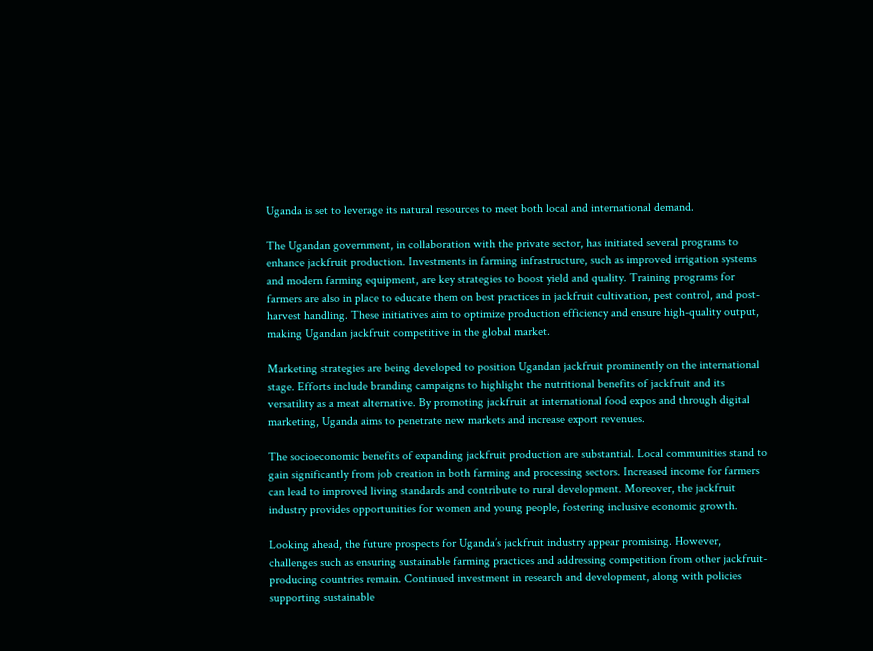Uganda is set to leverage its natural resources to meet both local and international demand.

The Ugandan government, in collaboration with the private sector, has initiated several programs to enhance jackfruit production. Investments in farming infrastructure, such as improved irrigation systems and modern farming equipment, are key strategies to boost yield and quality. Training programs for farmers are also in place to educate them on best practices in jackfruit cultivation, pest control, and post-harvest handling. These initiatives aim to optimize production efficiency and ensure high-quality output, making Ugandan jackfruit competitive in the global market.

Marketing strategies are being developed to position Ugandan jackfruit prominently on the international stage. Efforts include branding campaigns to highlight the nutritional benefits of jackfruit and its versatility as a meat alternative. By promoting jackfruit at international food expos and through digital marketing, Uganda aims to penetrate new markets and increase export revenues.

The socioeconomic benefits of expanding jackfruit production are substantial. Local communities stand to gain significantly from job creation in both farming and processing sectors. Increased income for farmers can lead to improved living standards and contribute to rural development. Moreover, the jackfruit industry provides opportunities for women and young people, fostering inclusive economic growth.

Looking ahead, the future prospects for Uganda’s jackfruit industry appear promising. However, challenges such as ensuring sustainable farming practices and addressing competition from other jackfruit-producing countries remain. Continued investment in research and development, along with policies supporting sustainable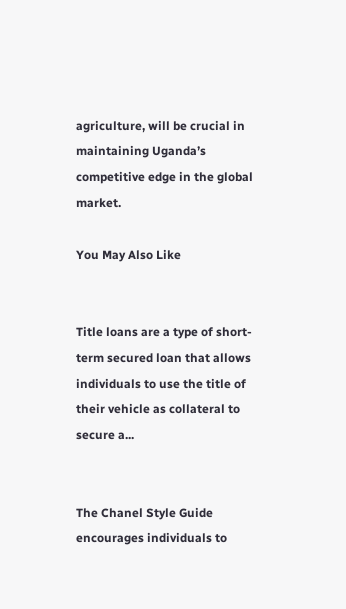agriculture, will be crucial in maintaining Uganda’s competitive edge in the global market.

You May Also Like


Title loans are a type of short-term secured loan that allows individuals to use the title of their vehicle as collateral to secure a...


The Chanel Style Guide encourages individuals to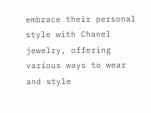embrace their personal style with Chanel jewelry, offering various ways to wear and style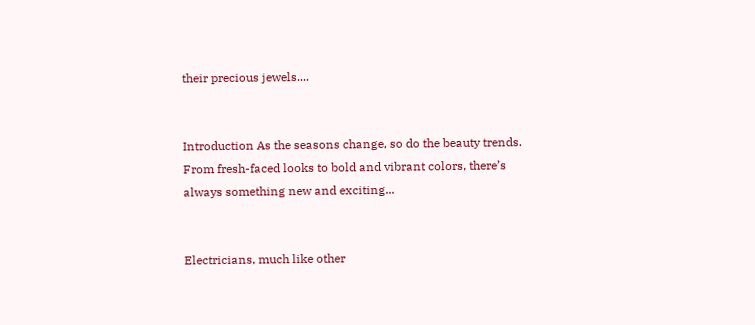their precious jewels....


Introduction As the seasons change, so do the beauty trends. From fresh-faced looks to bold and vibrant colors, there’s always something new and exciting...


Electricians, much like other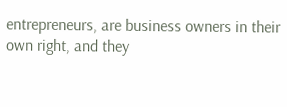entrepreneurs, are business owners in their own right, and they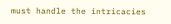must handle the intricacies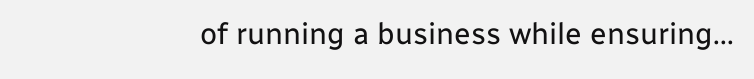of running a business while ensuring...